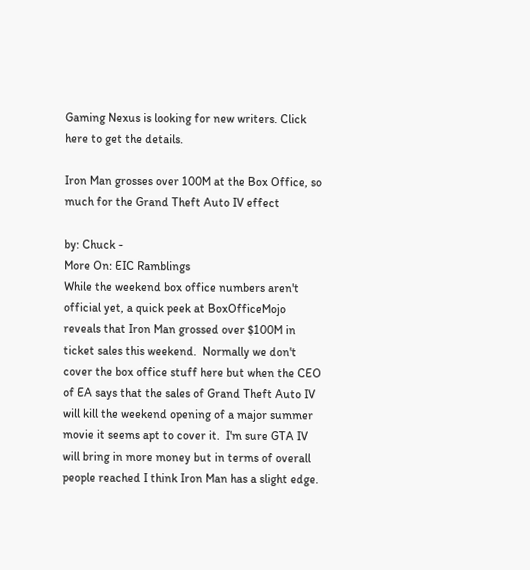Gaming Nexus is looking for new writers. Click here to get the details.

Iron Man grosses over 100M at the Box Office, so much for the Grand Theft Auto IV effect

by: Chuck -
More On: EIC Ramblings
While the weekend box office numbers aren't official yet, a quick peek at BoxOfficeMojo reveals that Iron Man grossed over $100M in ticket sales this weekend.  Normally we don't cover the box office stuff here but when the CEO of EA says that the sales of Grand Theft Auto IV will kill the weekend opening of a major summer movie it seems apt to cover it.  I'm sure GTA IV will bring in more money but in terms of overall people reached I think Iron Man has a slight edge.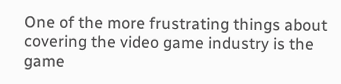One of the more frustrating things about covering the video game industry is the game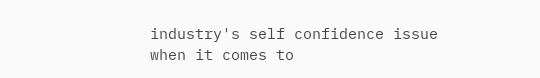industry's self confidence issue when it comes to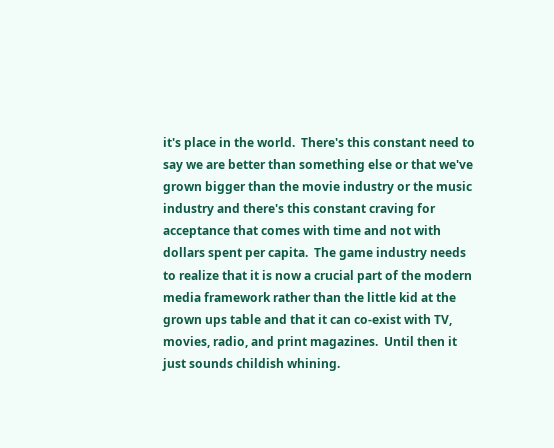it's place in the world.  There's this constant need to say we are better than something else or that we've grown bigger than the movie industry or the music industry and there's this constant craving for acceptance that comes with time and not with dollars spent per capita.  The game industry needs to realize that it is now a crucial part of the modern media framework rather than the little kid at the grown ups table and that it can co-exist with TV, movies, radio, and print magazines.  Until then it just sounds childish whining.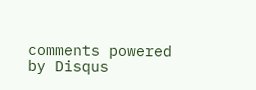comments powered by Disqus